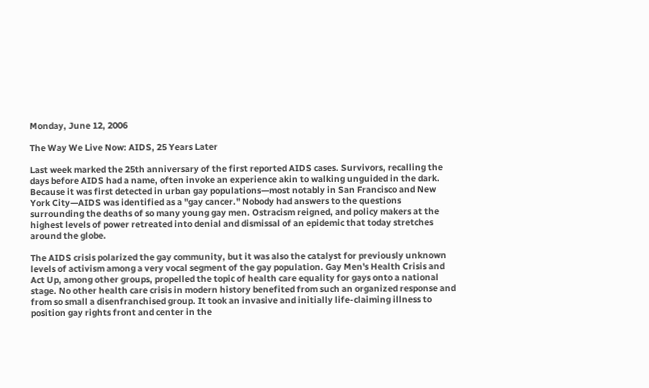Monday, June 12, 2006

The Way We Live Now: AIDS, 25 Years Later

Last week marked the 25th anniversary of the first reported AIDS cases. Survivors, recalling the days before AIDS had a name, often invoke an experience akin to walking unguided in the dark. Because it was first detected in urban gay populations—most notably in San Francisco and New York City—AIDS was identified as a "gay cancer." Nobody had answers to the questions surrounding the deaths of so many young gay men. Ostracism reigned, and policy makers at the highest levels of power retreated into denial and dismissal of an epidemic that today stretches around the globe.

The AIDS crisis polarized the gay community, but it was also the catalyst for previously unknown levels of activism among a very vocal segment of the gay population. Gay Men's Health Crisis and Act Up, among other groups, propelled the topic of health care equality for gays onto a national stage. No other health care crisis in modern history benefited from such an organized response and from so small a disenfranchised group. It took an invasive and initially life-claiming illness to position gay rights front and center in the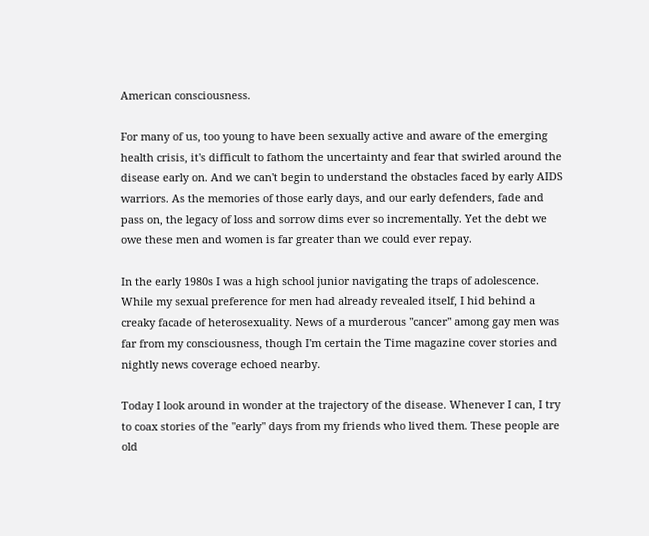American consciousness.

For many of us, too young to have been sexually active and aware of the emerging health crisis, it's difficult to fathom the uncertainty and fear that swirled around the disease early on. And we can't begin to understand the obstacles faced by early AIDS warriors. As the memories of those early days, and our early defenders, fade and pass on, the legacy of loss and sorrow dims ever so incrementally. Yet the debt we owe these men and women is far greater than we could ever repay.

In the early 1980s I was a high school junior navigating the traps of adolescence. While my sexual preference for men had already revealed itself, I hid behind a creaky facade of heterosexuality. News of a murderous "cancer" among gay men was far from my consciousness, though I'm certain the Time magazine cover stories and nightly news coverage echoed nearby.

Today I look around in wonder at the trajectory of the disease. Whenever I can, I try to coax stories of the "early" days from my friends who lived them. These people are old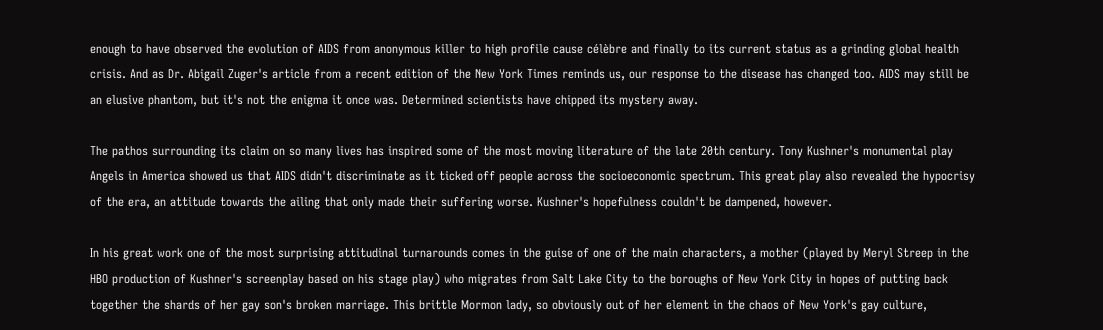enough to have observed the evolution of AIDS from anonymous killer to high profile cause célèbre and finally to its current status as a grinding global health crisis. And as Dr. Abigail Zuger's article from a recent edition of the New York Times reminds us, our response to the disease has changed too. AIDS may still be an elusive phantom, but it's not the enigma it once was. Determined scientists have chipped its mystery away.

The pathos surrounding its claim on so many lives has inspired some of the most moving literature of the late 20th century. Tony Kushner's monumental play Angels in America showed us that AIDS didn't discriminate as it ticked off people across the socioeconomic spectrum. This great play also revealed the hypocrisy of the era, an attitude towards the ailing that only made their suffering worse. Kushner's hopefulness couldn't be dampened, however.

In his great work one of the most surprising attitudinal turnarounds comes in the guise of one of the main characters, a mother (played by Meryl Streep in the HBO production of Kushner's screenplay based on his stage play) who migrates from Salt Lake City to the boroughs of New York City in hopes of putting back together the shards of her gay son's broken marriage. This brittle Mormon lady, so obviously out of her element in the chaos of New York's gay culture,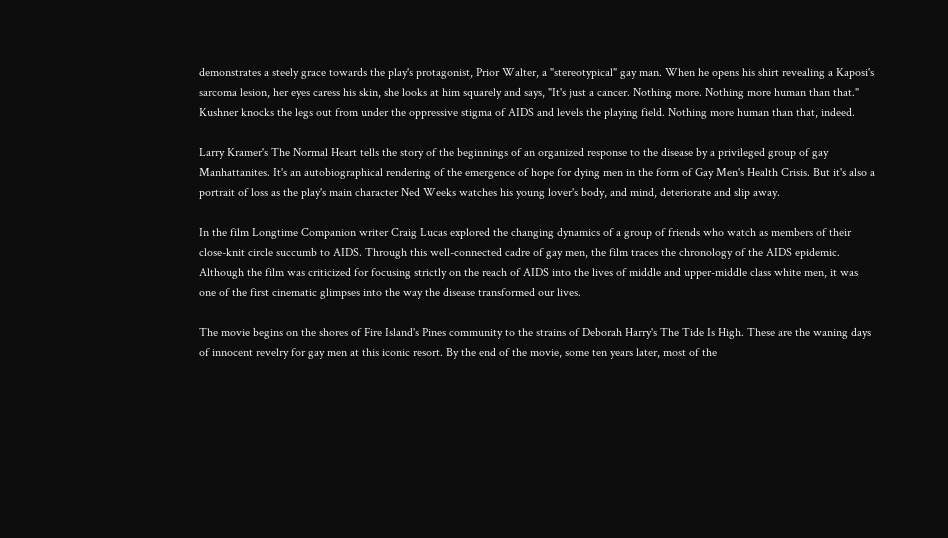demonstrates a steely grace towards the play's protagonist, Prior Walter, a "stereotypical" gay man. When he opens his shirt revealing a Kaposi's sarcoma lesion, her eyes caress his skin, she looks at him squarely and says, "It's just a cancer. Nothing more. Nothing more human than that." Kushner knocks the legs out from under the oppressive stigma of AIDS and levels the playing field. Nothing more human than that, indeed.

Larry Kramer's The Normal Heart tells the story of the beginnings of an organized response to the disease by a privileged group of gay Manhattanites. It's an autobiographical rendering of the emergence of hope for dying men in the form of Gay Men's Health Crisis. But it's also a portrait of loss as the play's main character Ned Weeks watches his young lover's body, and mind, deteriorate and slip away.

In the film Longtime Companion writer Craig Lucas explored the changing dynamics of a group of friends who watch as members of their close-knit circle succumb to AIDS. Through this well-connected cadre of gay men, the film traces the chronology of the AIDS epidemic. Although the film was criticized for focusing strictly on the reach of AIDS into the lives of middle and upper-middle class white men, it was one of the first cinematic glimpses into the way the disease transformed our lives.

The movie begins on the shores of Fire Island's Pines community to the strains of Deborah Harry's The Tide Is High. These are the waning days of innocent revelry for gay men at this iconic resort. By the end of the movie, some ten years later, most of the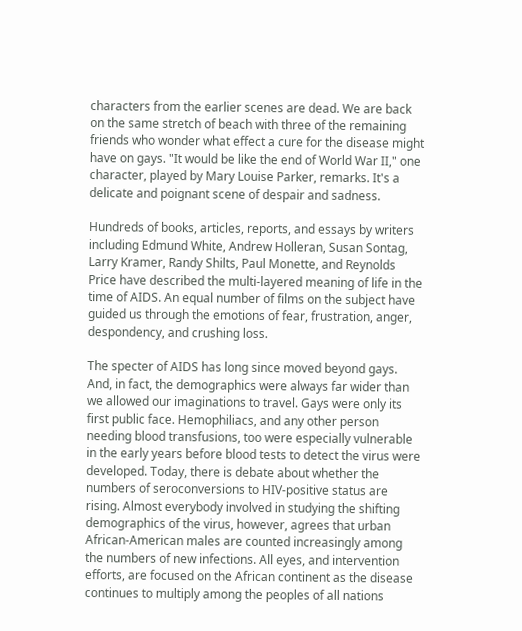characters from the earlier scenes are dead. We are back on the same stretch of beach with three of the remaining friends who wonder what effect a cure for the disease might have on gays. "It would be like the end of World War II," one character, played by Mary Louise Parker, remarks. It's a delicate and poignant scene of despair and sadness.

Hundreds of books, articles, reports, and essays by writers including Edmund White, Andrew Holleran, Susan Sontag, Larry Kramer, Randy Shilts, Paul Monette, and Reynolds Price have described the multi-layered meaning of life in the time of AIDS. An equal number of films on the subject have guided us through the emotions of fear, frustration, anger, despondency, and crushing loss.

The specter of AIDS has long since moved beyond gays. And, in fact, the demographics were always far wider than we allowed our imaginations to travel. Gays were only its first public face. Hemophiliacs, and any other person needing blood transfusions, too were especially vulnerable in the early years before blood tests to detect the virus were developed. Today, there is debate about whether the numbers of seroconversions to HIV-positive status are rising. Almost everybody involved in studying the shifting demographics of the virus, however, agrees that urban African-American males are counted increasingly among the numbers of new infections. All eyes, and intervention efforts, are focused on the African continent as the disease continues to multiply among the peoples of all nations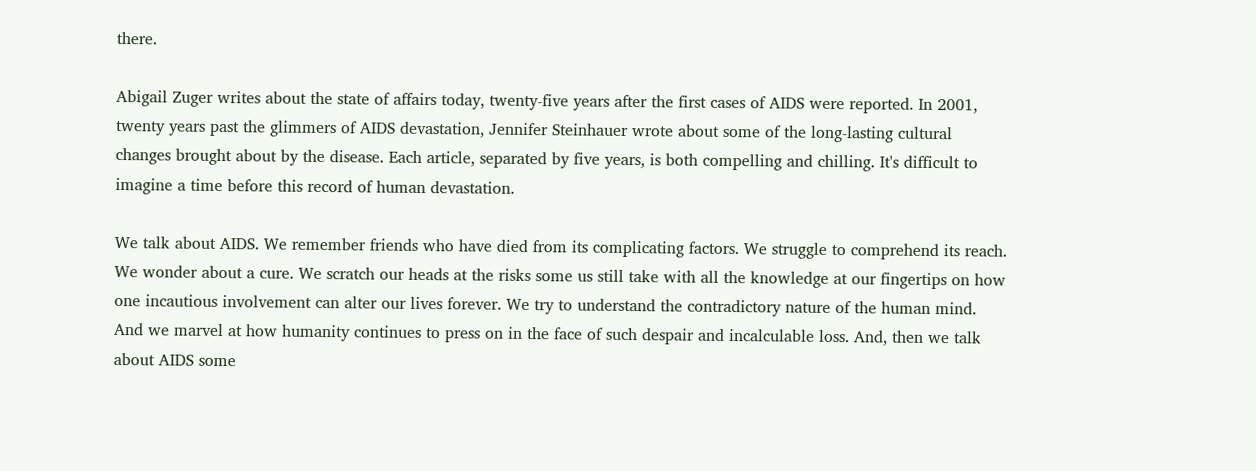there.

Abigail Zuger writes about the state of affairs today, twenty-five years after the first cases of AIDS were reported. In 2001, twenty years past the glimmers of AIDS devastation, Jennifer Steinhauer wrote about some of the long-lasting cultural changes brought about by the disease. Each article, separated by five years, is both compelling and chilling. It's difficult to imagine a time before this record of human devastation.

We talk about AIDS. We remember friends who have died from its complicating factors. We struggle to comprehend its reach. We wonder about a cure. We scratch our heads at the risks some us still take with all the knowledge at our fingertips on how one incautious involvement can alter our lives forever. We try to understand the contradictory nature of the human mind. And we marvel at how humanity continues to press on in the face of such despair and incalculable loss. And, then we talk about AIDS some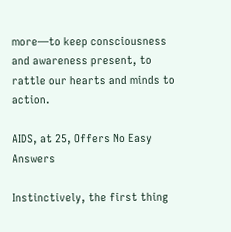more—to keep consciousness and awareness present, to rattle our hearts and minds to action.

AIDS, at 25, Offers No Easy Answers

Instinctively, the first thing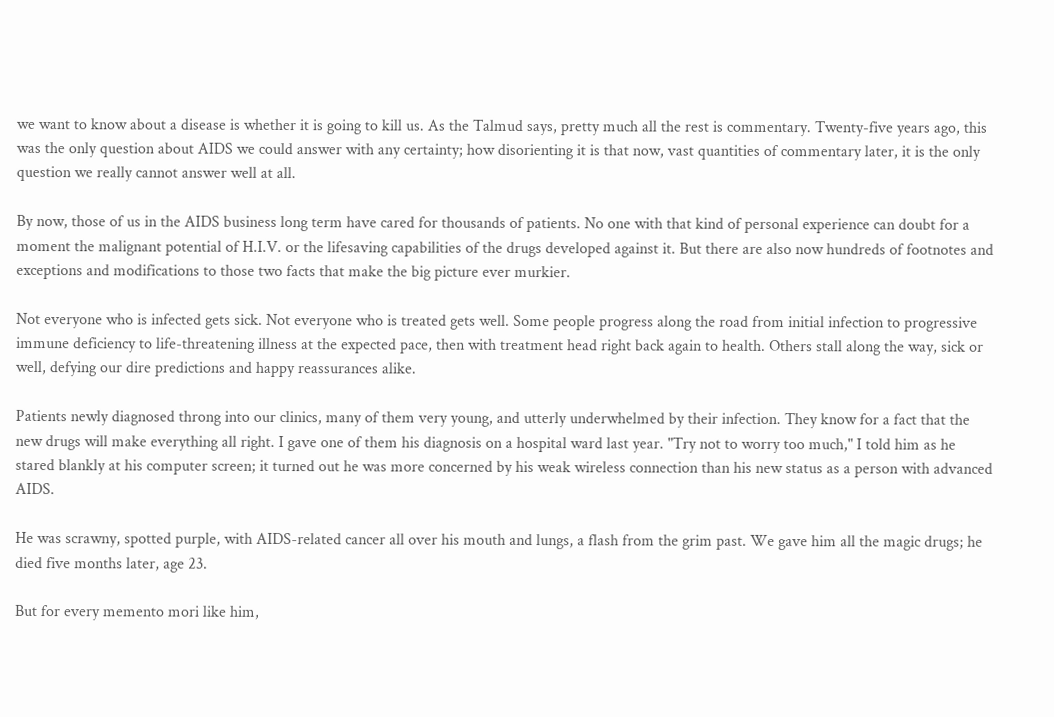we want to know about a disease is whether it is going to kill us. As the Talmud says, pretty much all the rest is commentary. Twenty-five years ago, this was the only question about AIDS we could answer with any certainty; how disorienting it is that now, vast quantities of commentary later, it is the only question we really cannot answer well at all.

By now, those of us in the AIDS business long term have cared for thousands of patients. No one with that kind of personal experience can doubt for a moment the malignant potential of H.I.V. or the lifesaving capabilities of the drugs developed against it. But there are also now hundreds of footnotes and exceptions and modifications to those two facts that make the big picture ever murkier.

Not everyone who is infected gets sick. Not everyone who is treated gets well. Some people progress along the road from initial infection to progressive immune deficiency to life-threatening illness at the expected pace, then with treatment head right back again to health. Others stall along the way, sick or well, defying our dire predictions and happy reassurances alike.

Patients newly diagnosed throng into our clinics, many of them very young, and utterly underwhelmed by their infection. They know for a fact that the new drugs will make everything all right. I gave one of them his diagnosis on a hospital ward last year. "Try not to worry too much," I told him as he stared blankly at his computer screen; it turned out he was more concerned by his weak wireless connection than his new status as a person with advanced AIDS.

He was scrawny, spotted purple, with AIDS-related cancer all over his mouth and lungs, a flash from the grim past. We gave him all the magic drugs; he died five months later, age 23.

But for every memento mori like him,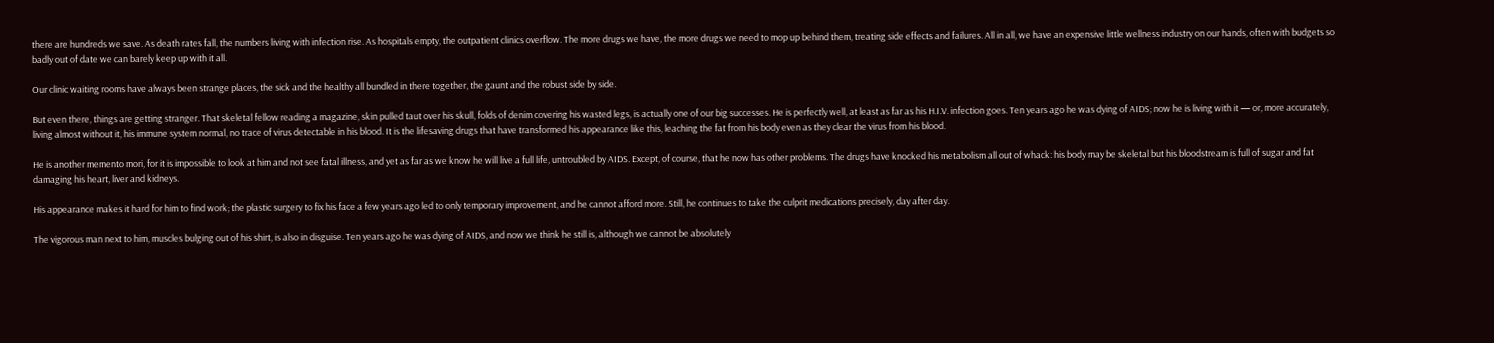there are hundreds we save. As death rates fall, the numbers living with infection rise. As hospitals empty, the outpatient clinics overflow. The more drugs we have, the more drugs we need to mop up behind them, treating side effects and failures. All in all, we have an expensive little wellness industry on our hands, often with budgets so badly out of date we can barely keep up with it all.

Our clinic waiting rooms have always been strange places, the sick and the healthy all bundled in there together, the gaunt and the robust side by side.

But even there, things are getting stranger. That skeletal fellow reading a magazine, skin pulled taut over his skull, folds of denim covering his wasted legs, is actually one of our big successes. He is perfectly well, at least as far as his H.I.V. infection goes. Ten years ago he was dying of AIDS; now he is living with it — or, more accurately, living almost without it, his immune system normal, no trace of virus detectable in his blood. It is the lifesaving drugs that have transformed his appearance like this, leaching the fat from his body even as they clear the virus from his blood.

He is another memento mori, for it is impossible to look at him and not see fatal illness, and yet as far as we know he will live a full life, untroubled by AIDS. Except, of course, that he now has other problems. The drugs have knocked his metabolism all out of whack: his body may be skeletal but his bloodstream is full of sugar and fat damaging his heart, liver and kidneys.

His appearance makes it hard for him to find work; the plastic surgery to fix his face a few years ago led to only temporary improvement, and he cannot afford more. Still, he continues to take the culprit medications precisely, day after day.

The vigorous man next to him, muscles bulging out of his shirt, is also in disguise. Ten years ago he was dying of AIDS, and now we think he still is, although we cannot be absolutely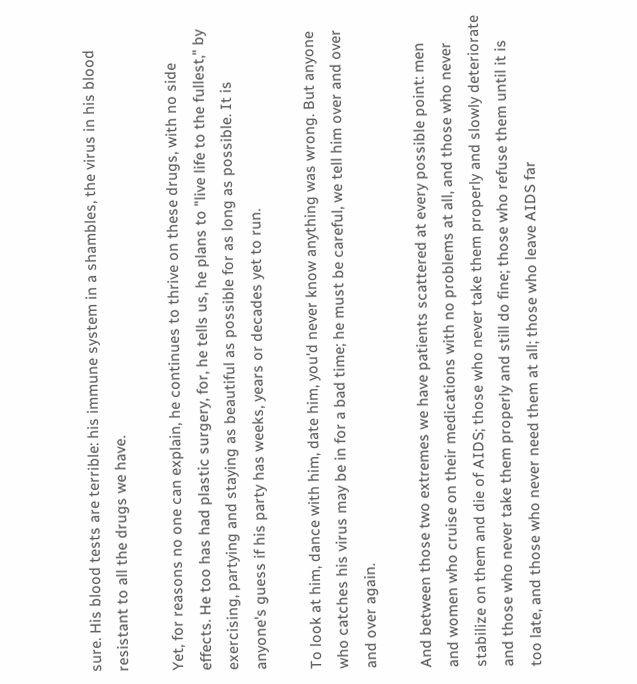sure. His blood tests are terrible: his immune system in a shambles, the virus in his blood resistant to all the drugs we have.

Yet, for reasons no one can explain, he continues to thrive on these drugs, with no side effects. He too has had plastic surgery, for, he tells us, he plans to "live life to the fullest," by exercising, partying and staying as beautiful as possible for as long as possible. It is anyone's guess if his party has weeks, years or decades yet to run.

To look at him, dance with him, date him, you'd never know anything was wrong. But anyone who catches his virus may be in for a bad time; he must be careful, we tell him over and over and over again.

And between those two extremes we have patients scattered at every possible point: men and women who cruise on their medications with no problems at all, and those who never stabilize on them and die of AIDS; those who never take them properly and slowly deteriorate and those who never take them properly and still do fine; those who refuse them until it is too late, and those who never need them at all; those who leave AIDS far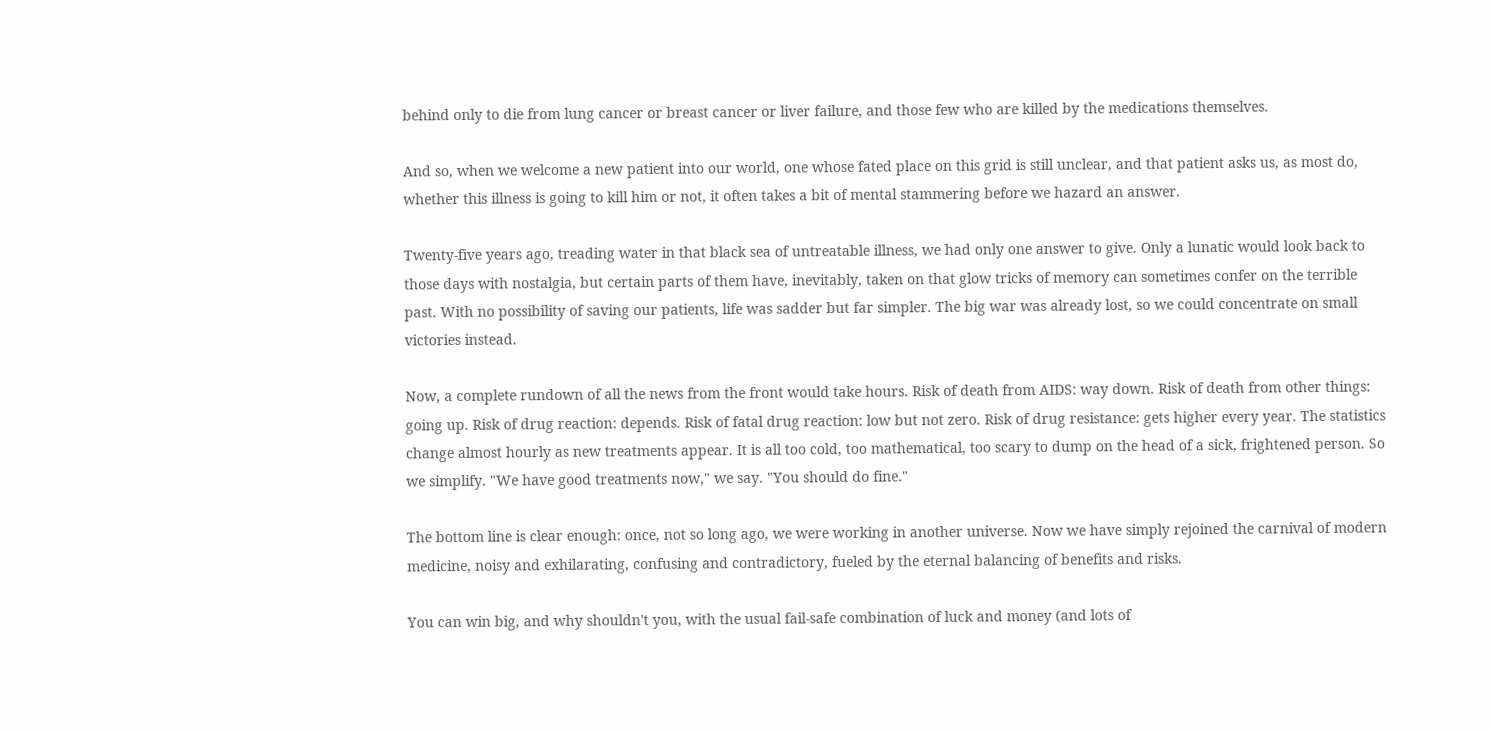behind only to die from lung cancer or breast cancer or liver failure, and those few who are killed by the medications themselves.

And so, when we welcome a new patient into our world, one whose fated place on this grid is still unclear, and that patient asks us, as most do, whether this illness is going to kill him or not, it often takes a bit of mental stammering before we hazard an answer.

Twenty-five years ago, treading water in that black sea of untreatable illness, we had only one answer to give. Only a lunatic would look back to those days with nostalgia, but certain parts of them have, inevitably, taken on that glow tricks of memory can sometimes confer on the terrible past. With no possibility of saving our patients, life was sadder but far simpler. The big war was already lost, so we could concentrate on small victories instead.

Now, a complete rundown of all the news from the front would take hours. Risk of death from AIDS: way down. Risk of death from other things: going up. Risk of drug reaction: depends. Risk of fatal drug reaction: low but not zero. Risk of drug resistance: gets higher every year. The statistics change almost hourly as new treatments appear. It is all too cold, too mathematical, too scary to dump on the head of a sick, frightened person. So we simplify. "We have good treatments now," we say. "You should do fine."

The bottom line is clear enough: once, not so long ago, we were working in another universe. Now we have simply rejoined the carnival of modern medicine, noisy and exhilarating, confusing and contradictory, fueled by the eternal balancing of benefits and risks.

You can win big, and why shouldn't you, with the usual fail-safe combination of luck and money (and lots of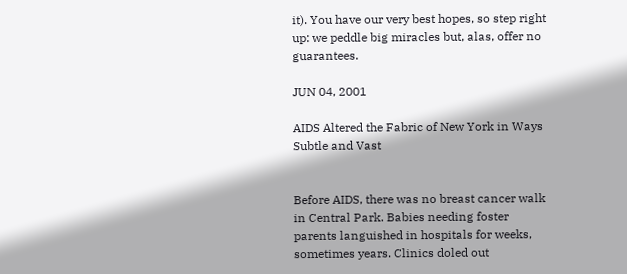it). You have our very best hopes, so step right up: we peddle big miracles but, alas, offer no guarantees.

JUN 04, 2001

AIDS Altered the Fabric of New York in Ways Subtle and Vast


Before AIDS, there was no breast cancer walk in Central Park. Babies needing foster parents languished in hospitals for weeks, sometimes years. Clinics doled out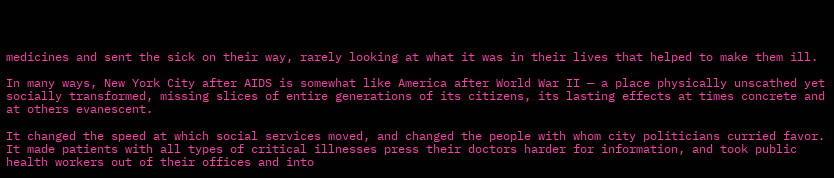medicines and sent the sick on their way, rarely looking at what it was in their lives that helped to make them ill.

In many ways, New York City after AIDS is somewhat like America after World War II — a place physically unscathed yet socially transformed, missing slices of entire generations of its citizens, its lasting effects at times concrete and at others evanescent.

It changed the speed at which social services moved, and changed the people with whom city politicians curried favor. It made patients with all types of critical illnesses press their doctors harder for information, and took public health workers out of their offices and into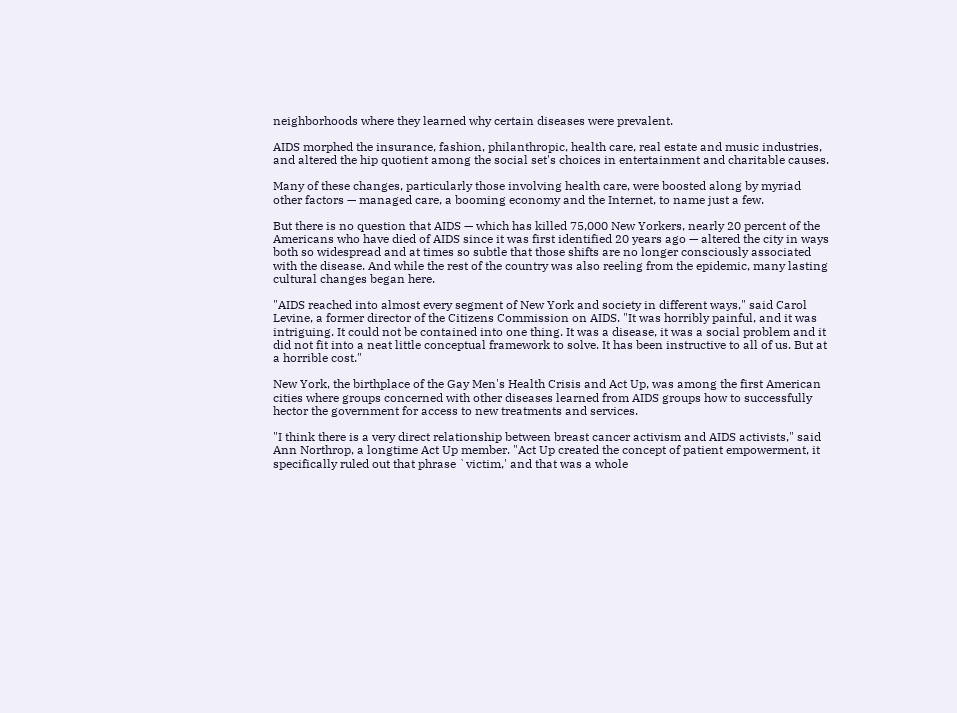neighborhoods where they learned why certain diseases were prevalent.

AIDS morphed the insurance, fashion, philanthropic, health care, real estate and music industries, and altered the hip quotient among the social set's choices in entertainment and charitable causes.

Many of these changes, particularly those involving health care, were boosted along by myriad other factors — managed care, a booming economy and the Internet, to name just a few.

But there is no question that AIDS — which has killed 75,000 New Yorkers, nearly 20 percent of the Americans who have died of AIDS since it was first identified 20 years ago — altered the city in ways both so widespread and at times so subtle that those shifts are no longer consciously associated with the disease. And while the rest of the country was also reeling from the epidemic, many lasting cultural changes began here.

"AIDS reached into almost every segment of New York and society in different ways," said Carol Levine, a former director of the Citizens Commission on AIDS. "It was horribly painful, and it was intriguing. It could not be contained into one thing. It was a disease, it was a social problem and it did not fit into a neat little conceptual framework to solve. It has been instructive to all of us. But at a horrible cost."

New York, the birthplace of the Gay Men's Health Crisis and Act Up, was among the first American cities where groups concerned with other diseases learned from AIDS groups how to successfully hector the government for access to new treatments and services.

"I think there is a very direct relationship between breast cancer activism and AIDS activists," said Ann Northrop, a longtime Act Up member. "Act Up created the concept of patient empowerment, it specifically ruled out that phrase `victim,' and that was a whole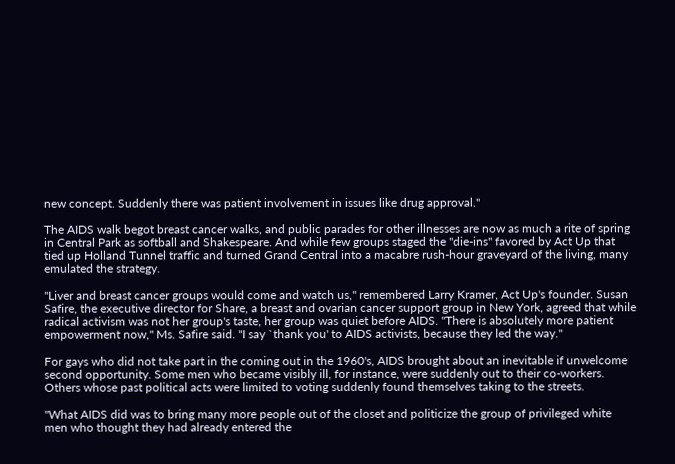new concept. Suddenly there was patient involvement in issues like drug approval."

The AIDS walk begot breast cancer walks, and public parades for other illnesses are now as much a rite of spring in Central Park as softball and Shakespeare. And while few groups staged the "die-ins" favored by Act Up that tied up Holland Tunnel traffic and turned Grand Central into a macabre rush-hour graveyard of the living, many emulated the strategy.

"Liver and breast cancer groups would come and watch us," remembered Larry Kramer, Act Up's founder. Susan Safire, the executive director for Share, a breast and ovarian cancer support group in New York, agreed that while radical activism was not her group's taste, her group was quiet before AIDS. "There is absolutely more patient empowerment now," Ms. Safire said. "I say `thank you' to AIDS activists, because they led the way."

For gays who did not take part in the coming out in the 1960's, AIDS brought about an inevitable if unwelcome second opportunity. Some men who became visibly ill, for instance, were suddenly out to their co-workers. Others whose past political acts were limited to voting suddenly found themselves taking to the streets.

"What AIDS did was to bring many more people out of the closet and politicize the group of privileged white men who thought they had already entered the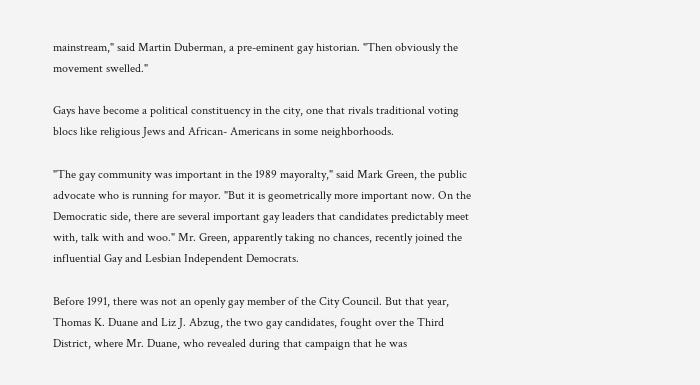mainstream," said Martin Duberman, a pre-eminent gay historian. "Then obviously the movement swelled."

Gays have become a political constituency in the city, one that rivals traditional voting blocs like religious Jews and African- Americans in some neighborhoods.

"The gay community was important in the 1989 mayoralty," said Mark Green, the public advocate who is running for mayor. "But it is geometrically more important now. On the Democratic side, there are several important gay leaders that candidates predictably meet with, talk with and woo." Mr. Green, apparently taking no chances, recently joined the influential Gay and Lesbian Independent Democrats.

Before 1991, there was not an openly gay member of the City Council. But that year, Thomas K. Duane and Liz J. Abzug, the two gay candidates, fought over the Third District, where Mr. Duane, who revealed during that campaign that he was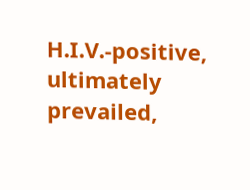H.I.V.-positive, ultimately prevailed,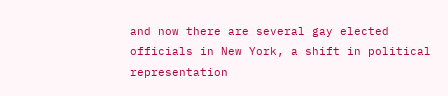and now there are several gay elected officials in New York, a shift in political representation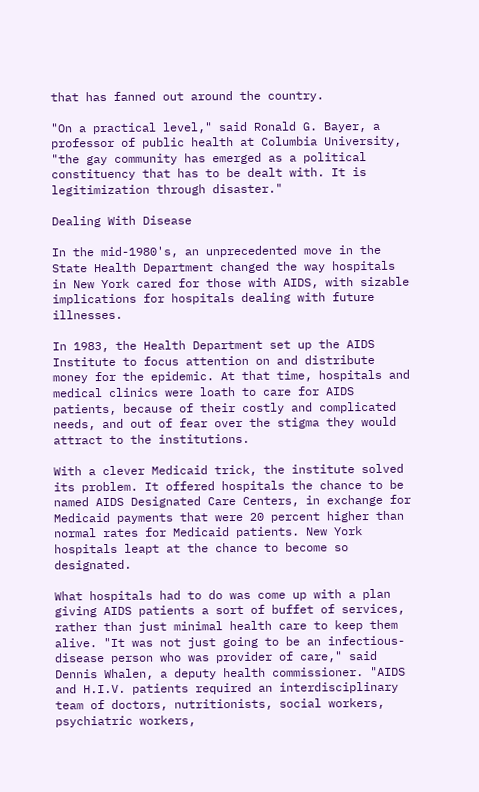that has fanned out around the country.

"On a practical level," said Ronald G. Bayer, a professor of public health at Columbia University, "the gay community has emerged as a political constituency that has to be dealt with. It is legitimization through disaster."

Dealing With Disease

In the mid-1980's, an unprecedented move in the State Health Department changed the way hospitals in New York cared for those with AIDS, with sizable implications for hospitals dealing with future illnesses.

In 1983, the Health Department set up the AIDS Institute to focus attention on and distribute money for the epidemic. At that time, hospitals and medical clinics were loath to care for AIDS patients, because of their costly and complicated needs, and out of fear over the stigma they would attract to the institutions.

With a clever Medicaid trick, the institute solved its problem. It offered hospitals the chance to be named AIDS Designated Care Centers, in exchange for Medicaid payments that were 20 percent higher than normal rates for Medicaid patients. New York hospitals leapt at the chance to become so designated.

What hospitals had to do was come up with a plan giving AIDS patients a sort of buffet of services, rather than just minimal health care to keep them alive. "It was not just going to be an infectious-disease person who was provider of care," said Dennis Whalen, a deputy health commissioner. "AIDS and H.I.V. patients required an interdisciplinary team of doctors, nutritionists, social workers, psychiatric workers,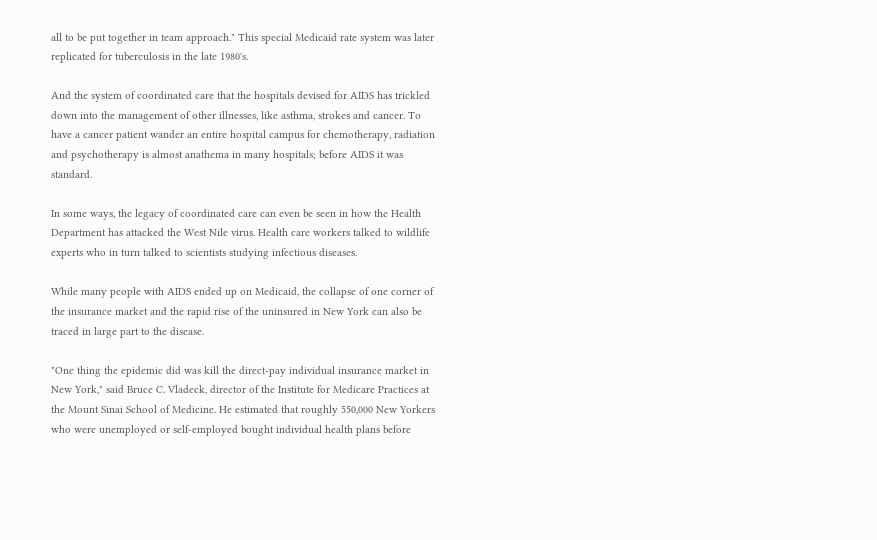all to be put together in team approach." This special Medicaid rate system was later replicated for tuberculosis in the late 1980's.

And the system of coordinated care that the hospitals devised for AIDS has trickled down into the management of other illnesses, like asthma, strokes and cancer. To have a cancer patient wander an entire hospital campus for chemotherapy, radiation and psychotherapy is almost anathema in many hospitals; before AIDS it was standard.

In some ways, the legacy of coordinated care can even be seen in how the Health Department has attacked the West Nile virus. Health care workers talked to wildlife experts who in turn talked to scientists studying infectious diseases.

While many people with AIDS ended up on Medicaid, the collapse of one corner of the insurance market and the rapid rise of the uninsured in New York can also be traced in large part to the disease.

"One thing the epidemic did was kill the direct-pay individual insurance market in New York," said Bruce C. Vladeck, director of the Institute for Medicare Practices at the Mount Sinai School of Medicine. He estimated that roughly 550,000 New Yorkers who were unemployed or self-employed bought individual health plans before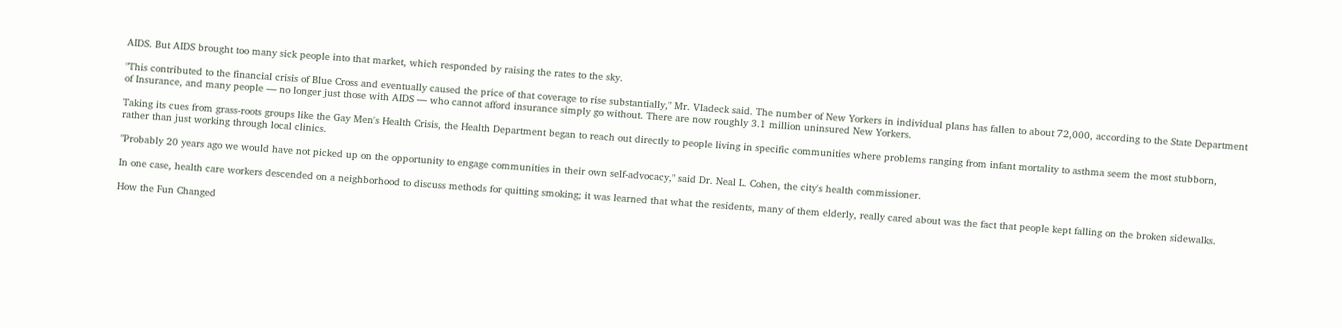AIDS. But AIDS brought too many sick people into that market, which responded by raising the rates to the sky.

"This contributed to the financial crisis of Blue Cross and eventually caused the price of that coverage to rise substantially," Mr. Vladeck said. The number of New Yorkers in individual plans has fallen to about 72,000, according to the State Department of Insurance, and many people — no longer just those with AIDS — who cannot afford insurance simply go without. There are now roughly 3.1 million uninsured New Yorkers.

Taking its cues from grass-roots groups like the Gay Men's Health Crisis, the Health Department began to reach out directly to people living in specific communities where problems ranging from infant mortality to asthma seem the most stubborn, rather than just working through local clinics.

"Probably 20 years ago we would have not picked up on the opportunity to engage communities in their own self-advocacy," said Dr. Neal L. Cohen, the city's health commissioner.

In one case, health care workers descended on a neighborhood to discuss methods for quitting smoking; it was learned that what the residents, many of them elderly, really cared about was the fact that people kept falling on the broken sidewalks.

How the Fun Changed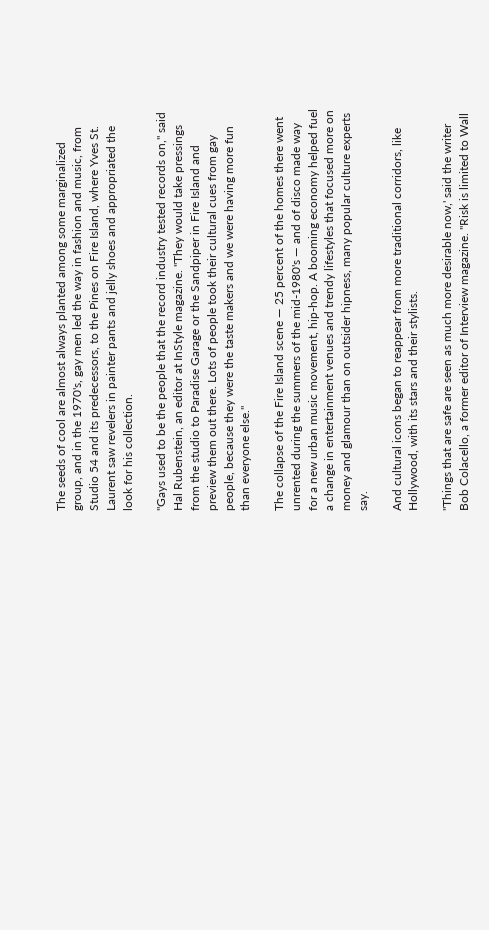The seeds of cool are almost always planted among some marginalized group, and in the 1970's, gay men led the way in fashion and music, from Studio 54 and its predecessors, to the Pines on Fire Island, where Yves St. Laurent saw revelers in painter pants and jelly shoes and appropriated the look for his collection.

"Gays used to be the people that the record industry tested records on," said Hal Rubenstein, an editor at InStyle magazine. "They would take pressings from the studio to Paradise Garage or the Sandpiper in Fire Island and preview them out there. Lots of people took their cultural cues from gay people, because they were the taste makers and we were having more fun than everyone else."

The collapse of the Fire Island scene — 25 percent of the homes there went unrented during the summers of the mid-1980's — and of disco made way for a new urban music movement, hip-hop. A booming economy helped fuel a change in entertainment venues and trendy lifestyles that focused more on money and glamour than on outsider hipness, many popular culture experts say.

And cultural icons began to reappear from more traditional corridors, like Hollywood, with its stars and their stylists.

"Things that are safe are seen as much more desirable now,' said the writer Bob Colacello, a former editor of Interview magazine. "Risk is limited to Wall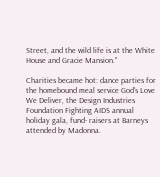Street, and the wild life is at the White House and Gracie Mansion."

Charities became hot: dance parties for the homebound meal service God's Love We Deliver, the Design Industries Foundation Fighting AIDS annual holiday gala, fund- raisers at Barneys attended by Madonna.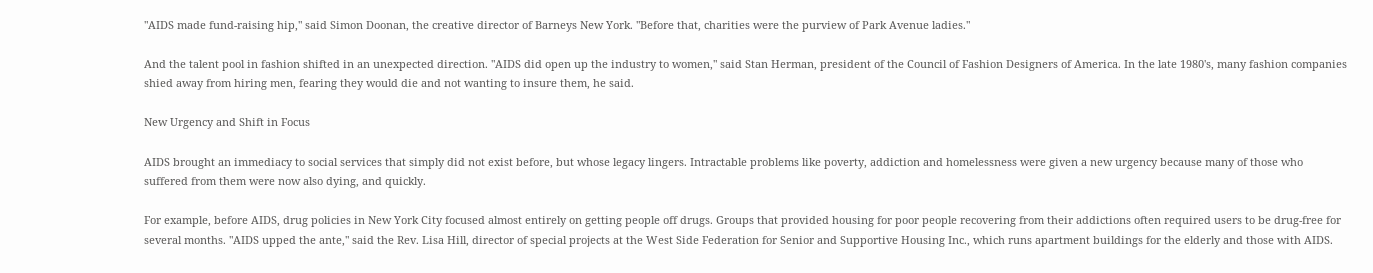"AIDS made fund-raising hip," said Simon Doonan, the creative director of Barneys New York. "Before that, charities were the purview of Park Avenue ladies."

And the talent pool in fashion shifted in an unexpected direction. "AIDS did open up the industry to women," said Stan Herman, president of the Council of Fashion Designers of America. In the late 1980's, many fashion companies shied away from hiring men, fearing they would die and not wanting to insure them, he said.

New Urgency and Shift in Focus

AIDS brought an immediacy to social services that simply did not exist before, but whose legacy lingers. Intractable problems like poverty, addiction and homelessness were given a new urgency because many of those who suffered from them were now also dying, and quickly.

For example, before AIDS, drug policies in New York City focused almost entirely on getting people off drugs. Groups that provided housing for poor people recovering from their addictions often required users to be drug-free for several months. "AIDS upped the ante," said the Rev. Lisa Hill, director of special projects at the West Side Federation for Senior and Supportive Housing Inc., which runs apartment buildings for the elderly and those with AIDS.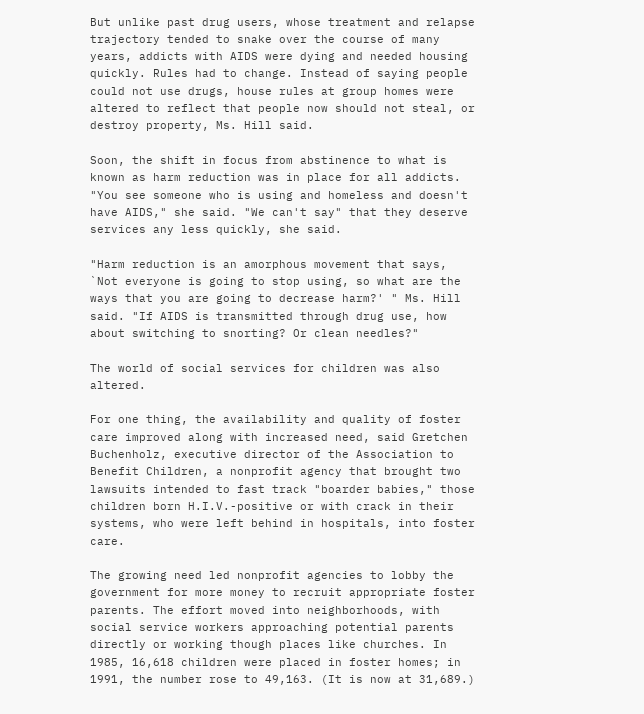But unlike past drug users, whose treatment and relapse trajectory tended to snake over the course of many years, addicts with AIDS were dying and needed housing quickly. Rules had to change. Instead of saying people could not use drugs, house rules at group homes were altered to reflect that people now should not steal, or destroy property, Ms. Hill said.

Soon, the shift in focus from abstinence to what is known as harm reduction was in place for all addicts. "You see someone who is using and homeless and doesn't have AIDS," she said. "We can't say" that they deserve services any less quickly, she said.

"Harm reduction is an amorphous movement that says, `Not everyone is going to stop using, so what are the ways that you are going to decrease harm?' " Ms. Hill said. "If AIDS is transmitted through drug use, how about switching to snorting? Or clean needles?"

The world of social services for children was also altered.

For one thing, the availability and quality of foster care improved along with increased need, said Gretchen Buchenholz, executive director of the Association to Benefit Children, a nonprofit agency that brought two lawsuits intended to fast track "boarder babies," those children born H.I.V.-positive or with crack in their systems, who were left behind in hospitals, into foster care.

The growing need led nonprofit agencies to lobby the government for more money to recruit appropriate foster parents. The effort moved into neighborhoods, with social service workers approaching potential parents directly or working though places like churches. In 1985, 16,618 children were placed in foster homes; in 1991, the number rose to 49,163. (It is now at 31,689.)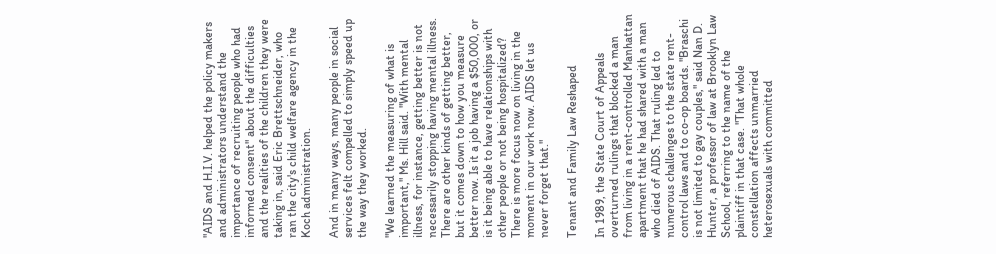"AIDS and H.I.V. helped the policy makers and administrators understand the importance of recruiting people who had informed consent" about the difficulties and the realities of the children they were taking in, said Eric Brettschneider, who ran the city's child welfare agency in the Koch administration.

And in many ways, many people in social services felt compelled to simply speed up the way they worked.

"We learned the measuring of what is important," Ms. Hill said. "With mental illness, for instance, getting better is not necessarily stopping having mental illness. There are other kinds of getting better, but it comes down to how you measure better now. Is it a job having a $50,000, or is it being able to have relationships with other people or not being hospitalized? There is more focus now on living in the moment in our work now. AIDS let us never forget that."

Tenant and Family Law Reshaped

In 1989, the State Court of Appeals overturned rulings that blocked a man from living in a rent-controlled Manhattan apartment that he had shared with a man who died of AIDS. That ruling led to numerous challenges to the state rent-control laws and to co-op boards. "Braschi is not limited to gay couples," said Nan D. Hunter, a professor of law at Brooklyn Law School, referring to the name of the plaintiff in that case. "That whole constellation affects unmarried heterosexuals with committed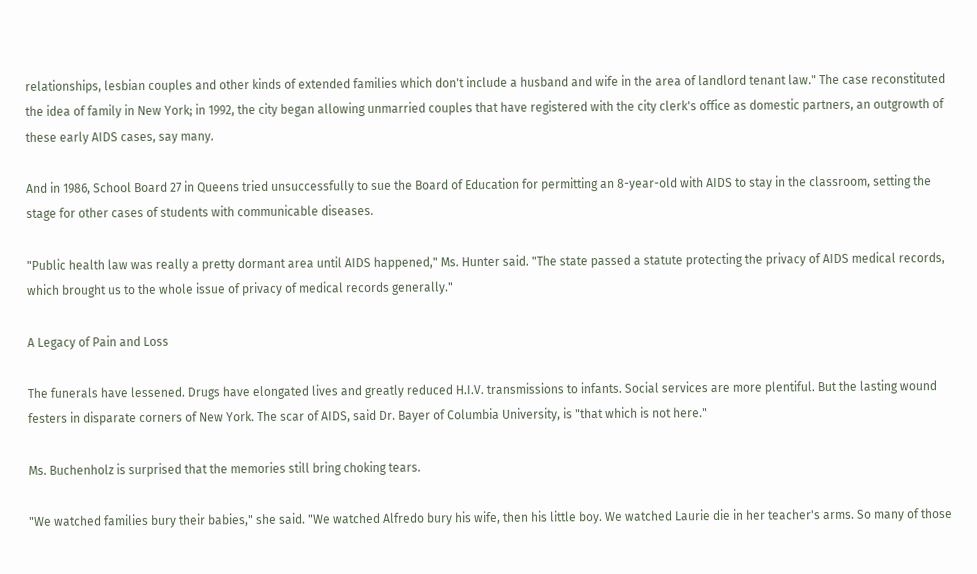relationships, lesbian couples and other kinds of extended families which don't include a husband and wife in the area of landlord tenant law." The case reconstituted the idea of family in New York; in 1992, the city began allowing unmarried couples that have registered with the city clerk's office as domestic partners, an outgrowth of these early AIDS cases, say many.

And in 1986, School Board 27 in Queens tried unsuccessfully to sue the Board of Education for permitting an 8-year-old with AIDS to stay in the classroom, setting the stage for other cases of students with communicable diseases.

"Public health law was really a pretty dormant area until AIDS happened," Ms. Hunter said. "The state passed a statute protecting the privacy of AIDS medical records, which brought us to the whole issue of privacy of medical records generally."

A Legacy of Pain and Loss

The funerals have lessened. Drugs have elongated lives and greatly reduced H.I.V. transmissions to infants. Social services are more plentiful. But the lasting wound festers in disparate corners of New York. The scar of AIDS, said Dr. Bayer of Columbia University, is "that which is not here."

Ms. Buchenholz is surprised that the memories still bring choking tears.

"We watched families bury their babies," she said. "We watched Alfredo bury his wife, then his little boy. We watched Laurie die in her teacher's arms. So many of those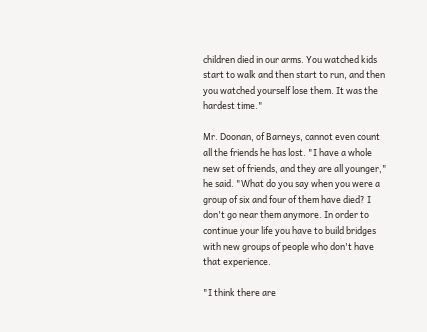children died in our arms. You watched kids start to walk and then start to run, and then you watched yourself lose them. It was the hardest time."

Mr. Doonan, of Barneys, cannot even count all the friends he has lost. "I have a whole new set of friends, and they are all younger," he said. "What do you say when you were a group of six and four of them have died? I don't go near them anymore. In order to continue your life you have to build bridges with new groups of people who don't have that experience.

"I think there are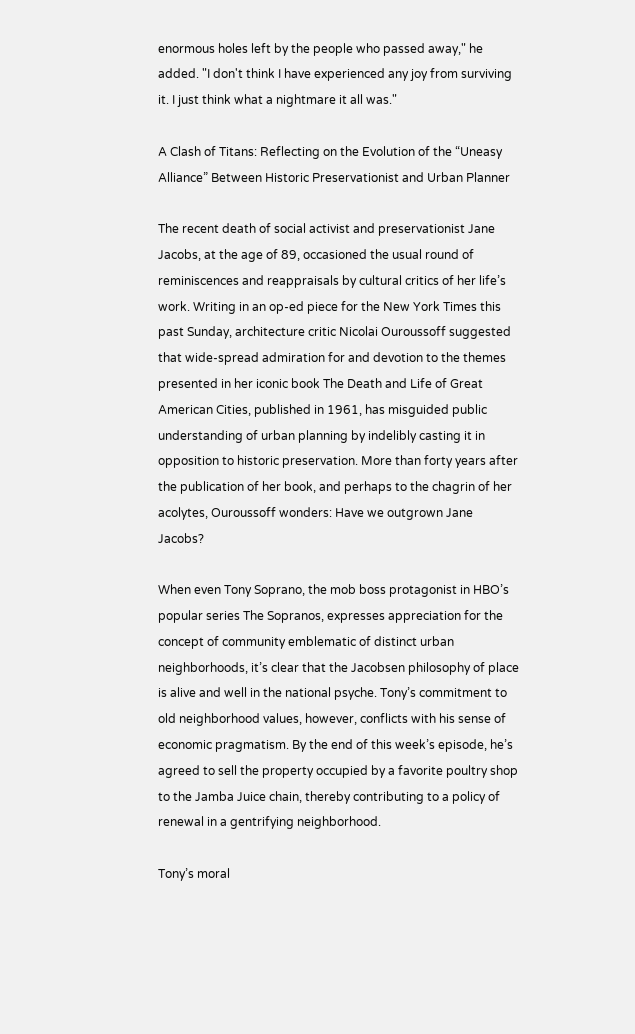enormous holes left by the people who passed away," he added. "I don't think I have experienced any joy from surviving it. I just think what a nightmare it all was."

A Clash of Titans: Reflecting on the Evolution of the “Uneasy Alliance” Between Historic Preservationist and Urban Planner

The recent death of social activist and preservationist Jane Jacobs, at the age of 89, occasioned the usual round of reminiscences and reappraisals by cultural critics of her life’s work. Writing in an op-ed piece for the New York Times this past Sunday, architecture critic Nicolai Ouroussoff suggested that wide-spread admiration for and devotion to the themes presented in her iconic book The Death and Life of Great American Cities, published in 1961, has misguided public understanding of urban planning by indelibly casting it in opposition to historic preservation. More than forty years after the publication of her book, and perhaps to the chagrin of her acolytes, Ouroussoff wonders: Have we outgrown Jane Jacobs?

When even Tony Soprano, the mob boss protagonist in HBO’s popular series The Sopranos, expresses appreciation for the concept of community emblematic of distinct urban neighborhoods, it’s clear that the Jacobsen philosophy of place is alive and well in the national psyche. Tony’s commitment to old neighborhood values, however, conflicts with his sense of economic pragmatism. By the end of this week’s episode, he’s agreed to sell the property occupied by a favorite poultry shop to the Jamba Juice chain, thereby contributing to a policy of renewal in a gentrifying neighborhood.

Tony’s moral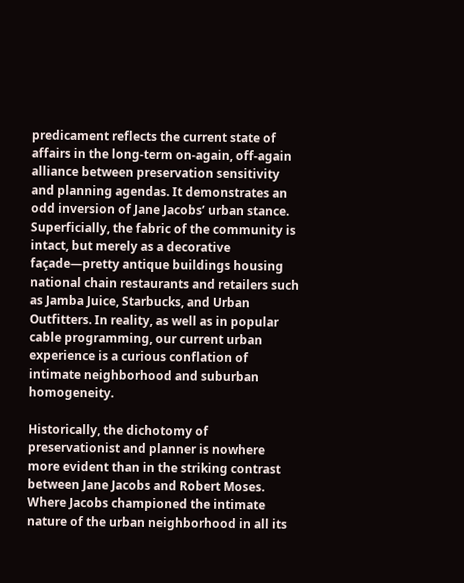predicament reflects the current state of affairs in the long-term on-again, off-again alliance between preservation sensitivity and planning agendas. It demonstrates an odd inversion of Jane Jacobs’ urban stance. Superficially, the fabric of the community is intact, but merely as a decorative façade—pretty antique buildings housing national chain restaurants and retailers such as Jamba Juice, Starbucks, and Urban Outfitters. In reality, as well as in popular cable programming, our current urban experience is a curious conflation of intimate neighborhood and suburban homogeneity.

Historically, the dichotomy of preservationist and planner is nowhere more evident than in the striking contrast between Jane Jacobs and Robert Moses. Where Jacobs championed the intimate nature of the urban neighborhood in all its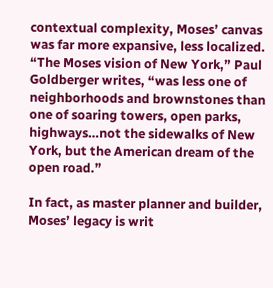contextual complexity, Moses’ canvas was far more expansive, less localized. “The Moses vision of New York,” Paul Goldberger writes, “was less one of neighborhoods and brownstones than one of soaring towers, open parks, highways…not the sidewalks of New York, but the American dream of the open road.”

In fact, as master planner and builder, Moses’ legacy is writ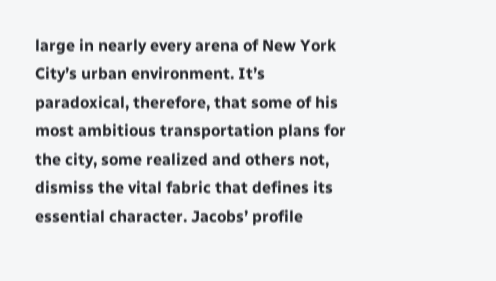large in nearly every arena of New York City’s urban environment. It’s paradoxical, therefore, that some of his most ambitious transportation plans for the city, some realized and others not, dismiss the vital fabric that defines its essential character. Jacobs’ profile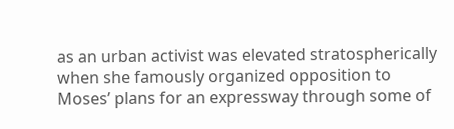as an urban activist was elevated stratospherically when she famously organized opposition to Moses’ plans for an expressway through some of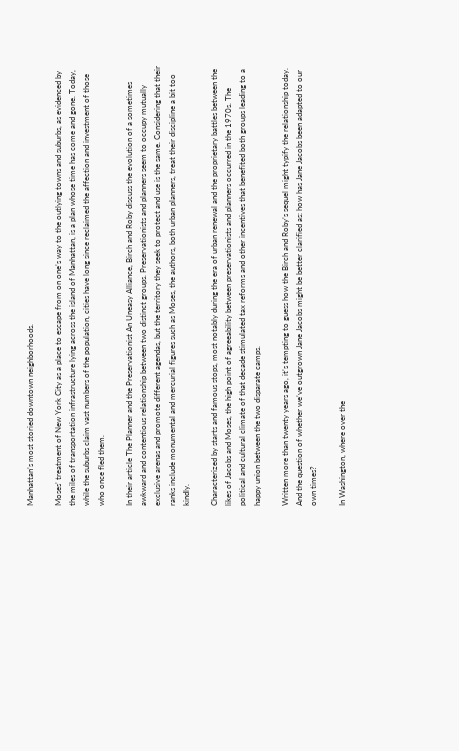Manhattan’s most storied downtown neighborhoods.

Moses’ treatment of New York City as a place to escape from on one’s way to the outlying towns and suburbs, as evidenced by the miles of transportation infrastructure lying across the island of Manhattan, is a plan whose time has come and gone. Today, while the suburbs claim vast numbers of the population, cities have long since reclaimed the affection and investment of those who once fled them.

In their article The Planner and the Preservationist An Uneasy Alliance, Birch and Roby discuss the evolution of a sometimes awkward and contentious relationship between two distinct groups. Preservationists and planners seem to occupy mutually exclusive arenas and promote different agendas, but the territory they seek to protect and use is the same. Considering that their ranks include monumental and mercurial figures such as Moses, the authors, both urban planners, treat their discipline a bit too kindly.

Characterized by starts and famous stops, most notably during the era of urban renewal and the proprietary battles between the likes of Jacobs and Moses, the high point of agreeability between preservationists and planners occurred in the 1970s. The political and cultural climate of that decade stimulated tax reforms and other incentives that benefited both groups leading to a happy union between the two disparate camps.

Written more than twenty years ago, it’s tempting to guess how the Birch and Roby’s sequel might typify the relationship today. And the question of whether we’ve outgrown Jane Jacobs might be better clarified as: how has Jane Jacobs been adapted to our own times?

In Washington, where over the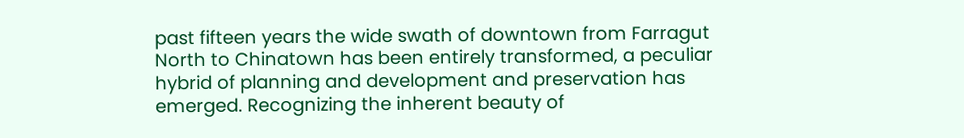past fifteen years the wide swath of downtown from Farragut North to Chinatown has been entirely transformed, a peculiar hybrid of planning and development and preservation has emerged. Recognizing the inherent beauty of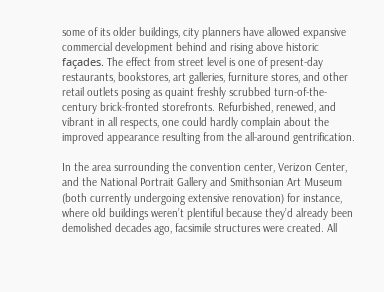some of its older buildings, city planners have allowed expansive commercial development behind and rising above historic façades. The effect from street level is one of present-day restaurants, bookstores, art galleries, furniture stores, and other retail outlets posing as quaint freshly scrubbed turn-of-the-century brick-fronted storefronts. Refurbished, renewed, and vibrant in all respects, one could hardly complain about the improved appearance resulting from the all-around gentrification.

In the area surrounding the convention center, Verizon Center, and the National Portrait Gallery and Smithsonian Art Museum (both currently undergoing extensive renovation) for instance, where old buildings weren’t plentiful because they’d already been demolished decades ago, facsimile structures were created. All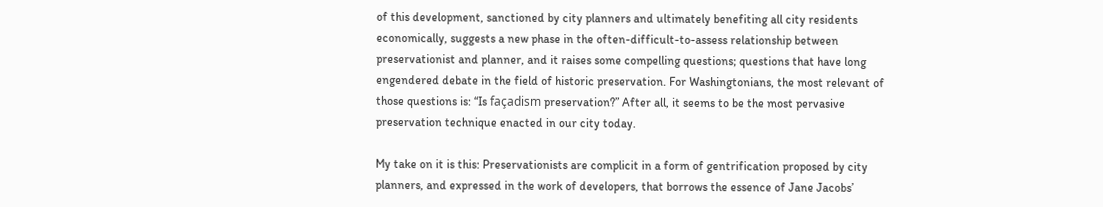of this development, sanctioned by city planners and ultimately benefiting all city residents economically, suggests a new phase in the often-difficult-to-assess relationship between preservationist and planner, and it raises some compelling questions; questions that have long engendered debate in the field of historic preservation. For Washingtonians, the most relevant of those questions is: “Is façadism preservation?” After all, it seems to be the most pervasive preservation technique enacted in our city today.

My take on it is this: Preservationists are complicit in a form of gentrification proposed by city planners, and expressed in the work of developers, that borrows the essence of Jane Jacobs’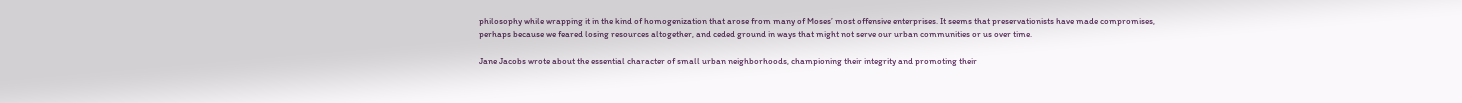philosophy while wrapping it in the kind of homogenization that arose from many of Moses’ most offensive enterprises. It seems that preservationists have made compromises, perhaps because we feared losing resources altogether, and ceded ground in ways that might not serve our urban communities or us over time.

Jane Jacobs wrote about the essential character of small urban neighborhoods, championing their integrity and promoting their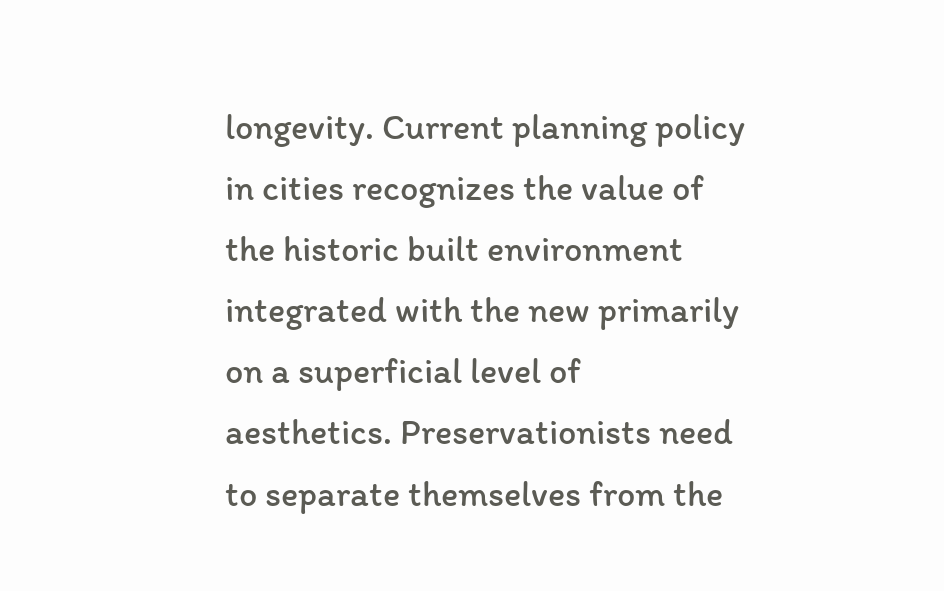longevity. Current planning policy in cities recognizes the value of the historic built environment integrated with the new primarily on a superficial level of aesthetics. Preservationists need to separate themselves from the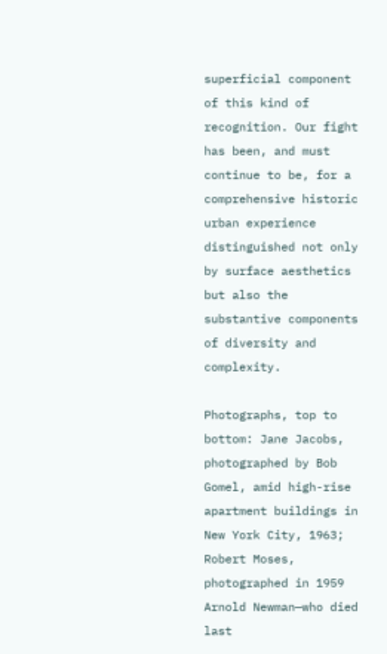superficial component of this kind of recognition. Our fight has been, and must continue to be, for a comprehensive historic urban experience distinguished not only by surface aesthetics but also the substantive components of diversity and complexity.

Photographs, top to bottom: Jane Jacobs, photographed by Bob Gomel, amid high-rise apartment buildings in New York City, 1963; Robert Moses, photographed in 1959 Arnold Newman—who died last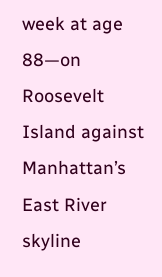week at age 88—on Roosevelt Island against Manhattan’s East River skyline